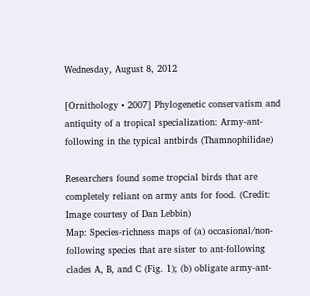Wednesday, August 8, 2012

[Ornithology • 2007] Phylogenetic conservatism and antiquity of a tropical specialization: Army-ant-following in the typical antbirds (Thamnophilidae)

Researchers found some tropcial birds that are completely reliant on army ants for food. (Credit: Image courtesy of Dan Lebbin)
Map: Species-richness maps of (a) occasional/non-following species that are sister to ant-following clades A, B, and C (Fig. 1); (b) obligate army-ant-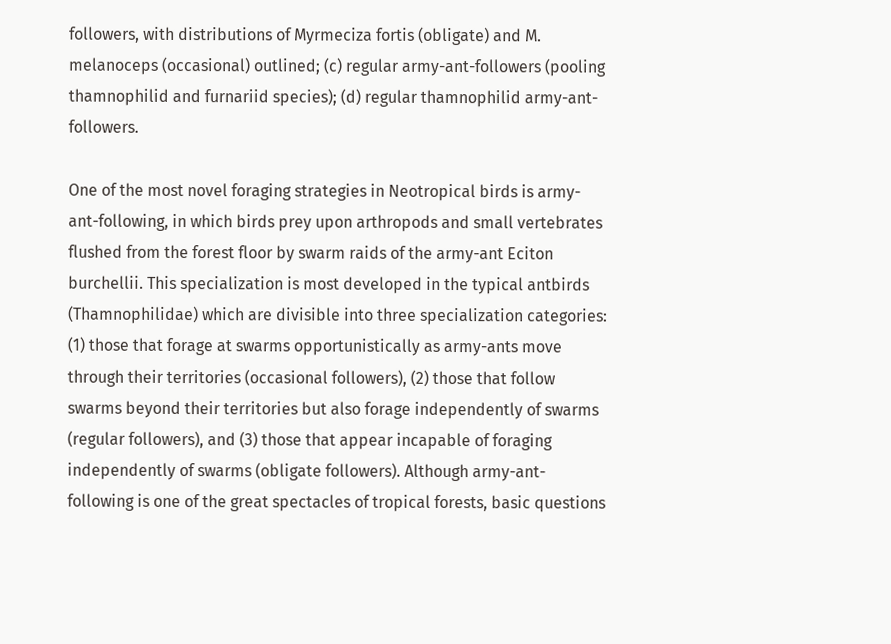followers, with distributions of Myrmeciza fortis (obligate) and M. melanoceps (occasional) outlined; (c) regular army-ant-followers (pooling thamnophilid and furnariid species); (d) regular thamnophilid army-ant-followers.

One of the most novel foraging strategies in Neotropical birds is army-ant-following, in which birds prey upon arthropods and small vertebrates flushed from the forest floor by swarm raids of the army-ant Eciton burchellii. This specialization is most developed in the typical antbirds (Thamnophilidae) which are divisible into three specialization categories: (1) those that forage at swarms opportunistically as army-ants move through their territories (occasional followers), (2) those that follow swarms beyond their territories but also forage independently of swarms (regular followers), and (3) those that appear incapable of foraging independently of swarms (obligate followers). Although army-ant-following is one of the great spectacles of tropical forests, basic questions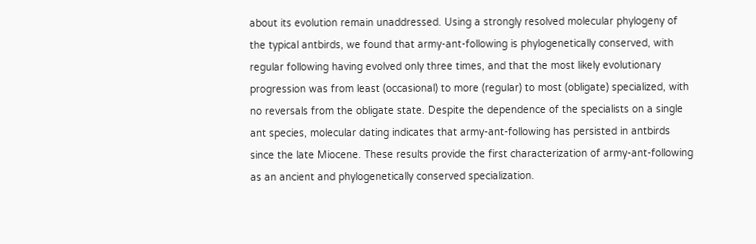about its evolution remain unaddressed. Using a strongly resolved molecular phylogeny of the typical antbirds, we found that army-ant-following is phylogenetically conserved, with regular following having evolved only three times, and that the most likely evolutionary progression was from least (occasional) to more (regular) to most (obligate) specialized, with no reversals from the obligate state. Despite the dependence of the specialists on a single ant species, molecular dating indicates that army-ant-following has persisted in antbirds since the late Miocene. These results provide the first characterization of army-ant-following as an ancient and phylogenetically conserved specialization.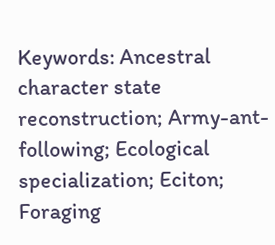Keywords: Ancestral character state reconstruction; Army-ant-following; Ecological specialization; Eciton; Foraging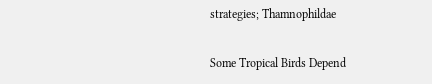strategies; Thamnophildae

Some Tropical Birds Depend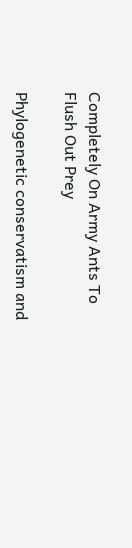Completely On Army Ants To Flush Out Prey

Phylogenetic conservatism and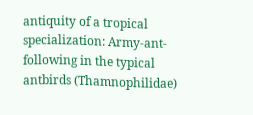antiquity of a tropical specialization: Army-ant-following in the typical antbirds (Thamnophilidae)